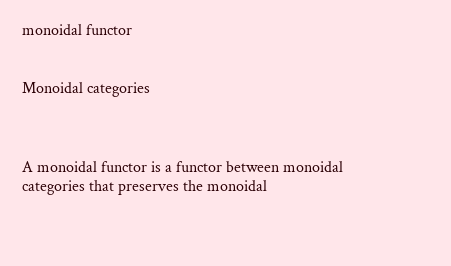monoidal functor


Monoidal categories



A monoidal functor is a functor between monoidal categories that preserves the monoidal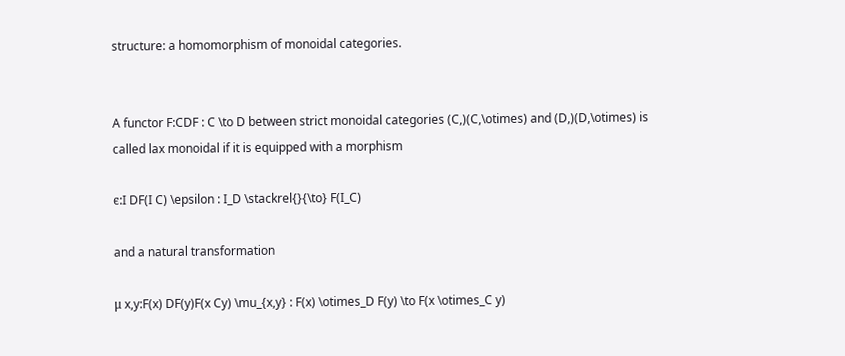structure: a homomorphism of monoidal categories.


A functor F:CDF : C \to D between strict monoidal categories (C,)(C,\otimes) and (D,)(D,\otimes) is called lax monoidal if it is equipped with a morphism

ϵ:I DF(I C) \epsilon : I_D \stackrel{}{\to} F(I_C)

and a natural transformation

μ x,y:F(x) DF(y)F(x Cy) \mu_{x,y} : F(x) \otimes_D F(y) \to F(x \otimes_C y)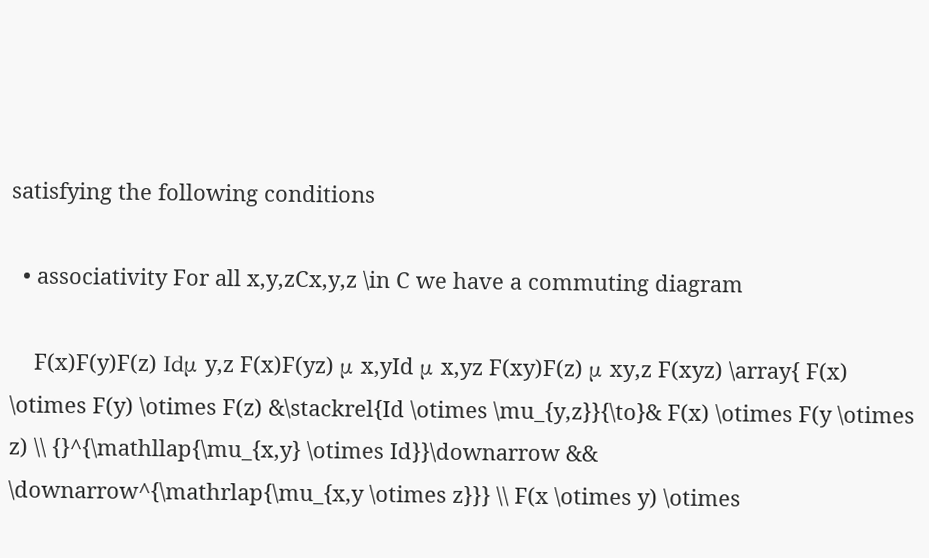satisfying the following conditions

  • associativity For all x,y,zCx,y,z \in C we have a commuting diagram

    F(x)F(y)F(z) Idμ y,z F(x)F(yz) μ x,yId μ x,yz F(xy)F(z) μ xy,z F(xyz) \array{ F(x) \otimes F(y) \otimes F(z) &\stackrel{Id \otimes \mu_{y,z}}{\to}& F(x) \otimes F(y \otimes z) \\ {}^{\mathllap{\mu_{x,y} \otimes Id}}\downarrow && \downarrow^{\mathrlap{\mu_{x,y \otimes z}}} \\ F(x \otimes y) \otimes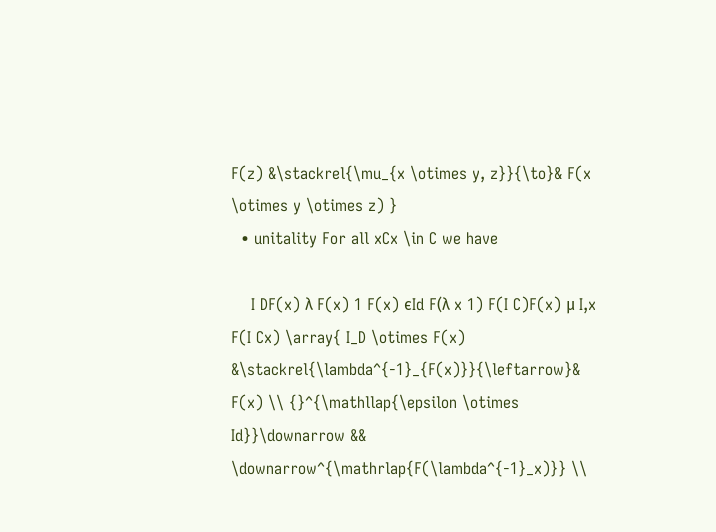F(z) &\stackrel{\mu_{x \otimes y, z}}{\to}& F(x \otimes y \otimes z) }
  • unitality For all xCx \in C we have

    I DF(x) λ F(x) 1 F(x) ϵId F(λ x 1) F(I C)F(x) μ I,x F(I Cx) \array{ I_D \otimes F(x) &\stackrel{\lambda^{-1}_{F(x)}}{\leftarrow}& F(x) \\ {}^{\mathllap{\epsilon \otimes Id}}\downarrow && \downarrow^{\mathrlap{F(\lambda^{-1}_x)}} \\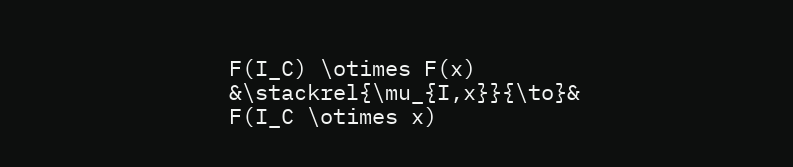F(I_C) \otimes F(x) &\stackrel{\mu_{I,x}}{\to}& F(I_C \otimes x)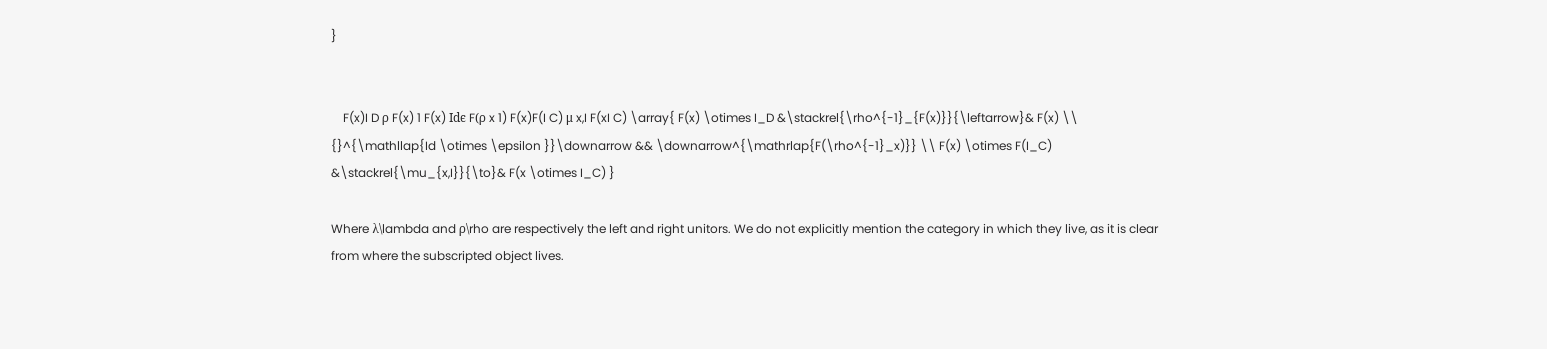}


    F(x)I D ρ F(x) 1 F(x) Idϵ F(ρ x 1) F(x)F(I C) μ x,I F(xI C) \array{ F(x) \otimes I_D &\stackrel{\rho^{-1}_{F(x)}}{\leftarrow}& F(x) \\ {}^{\mathllap{Id \otimes \epsilon }}\downarrow && \downarrow^{\mathrlap{F(\rho^{-1}_x)}} \\ F(x) \otimes F(I_C) &\stackrel{\mu_{x,I}}{\to}& F(x \otimes I_C) }

Where λ\lambda and ρ\rho are respectively the left and right unitors. We do not explicitly mention the category in which they live, as it is clear from where the subscripted object lives.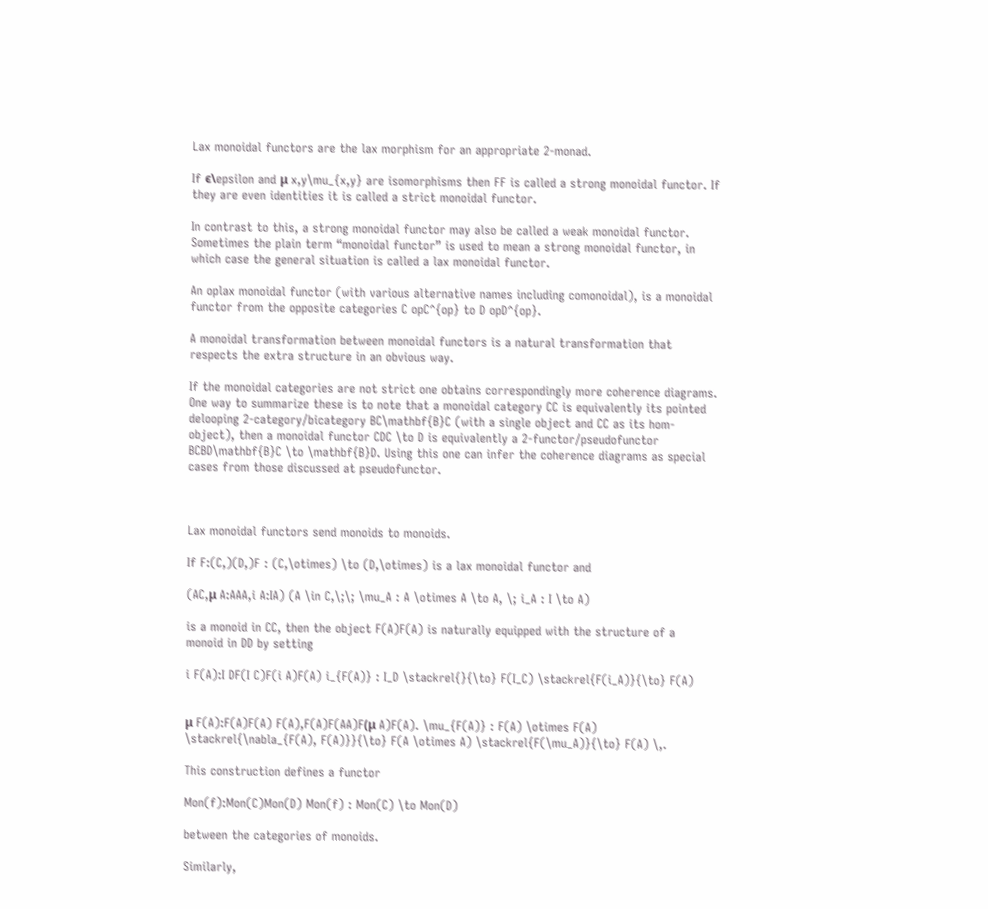Lax monoidal functors are the lax morphism for an appropriate 2-monad.

If ϵ\epsilon and μ x,y\mu_{x,y} are isomorphisms then FF is called a strong monoidal functor. If they are even identities it is called a strict monoidal functor.

In contrast to this, a strong monoidal functor may also be called a weak monoidal functor. Sometimes the plain term “monoidal functor” is used to mean a strong monoidal functor, in which case the general situation is called a lax monoidal functor.

An oplax monoidal functor (with various alternative names including comonoidal), is a monoidal functor from the opposite categories C opC^{op} to D opD^{op}.

A monoidal transformation between monoidal functors is a natural transformation that respects the extra structure in an obvious way.

If the monoidal categories are not strict one obtains correspondingly more coherence diagrams. One way to summarize these is to note that a monoidal category CC is equivalently its pointed delooping 2-category/bicategory BC\mathbf{B}C (with a single object and CC as its hom-object), then a monoidal functor CDC \to D is equivalently a 2-functor/pseudofunctor BCBD\mathbf{B}C \to \mathbf{B}D. Using this one can infer the coherence diagrams as special cases from those discussed at pseudofunctor.



Lax monoidal functors send monoids to monoids.

If F:(C,)(D,)F : (C,\otimes) \to (D,\otimes) is a lax monoidal functor and

(AC,μ A:AAA,i A:IA) (A \in C,\;\; \mu_A : A \otimes A \to A, \; i_A : I \to A)

is a monoid in CC, then the object F(A)F(A) is naturally equipped with the structure of a monoid in DD by setting

i F(A):I DF(I C)F(i A)F(A) i_{F(A)} : I_D \stackrel{}{\to} F(I_C) \stackrel{F(i_A)}{\to} F(A)


μ F(A):F(A)F(A) F(A),F(A)F(AA)F(μ A)F(A). \mu_{F(A)} : F(A) \otimes F(A) \stackrel{\nabla_{F(A), F(A)}}{\to} F(A \otimes A) \stackrel{F(\mu_A)}{\to} F(A) \,.

This construction defines a functor

Mon(f):Mon(C)Mon(D) Mon(f) : Mon(C) \to Mon(D)

between the categories of monoids.

Similarly,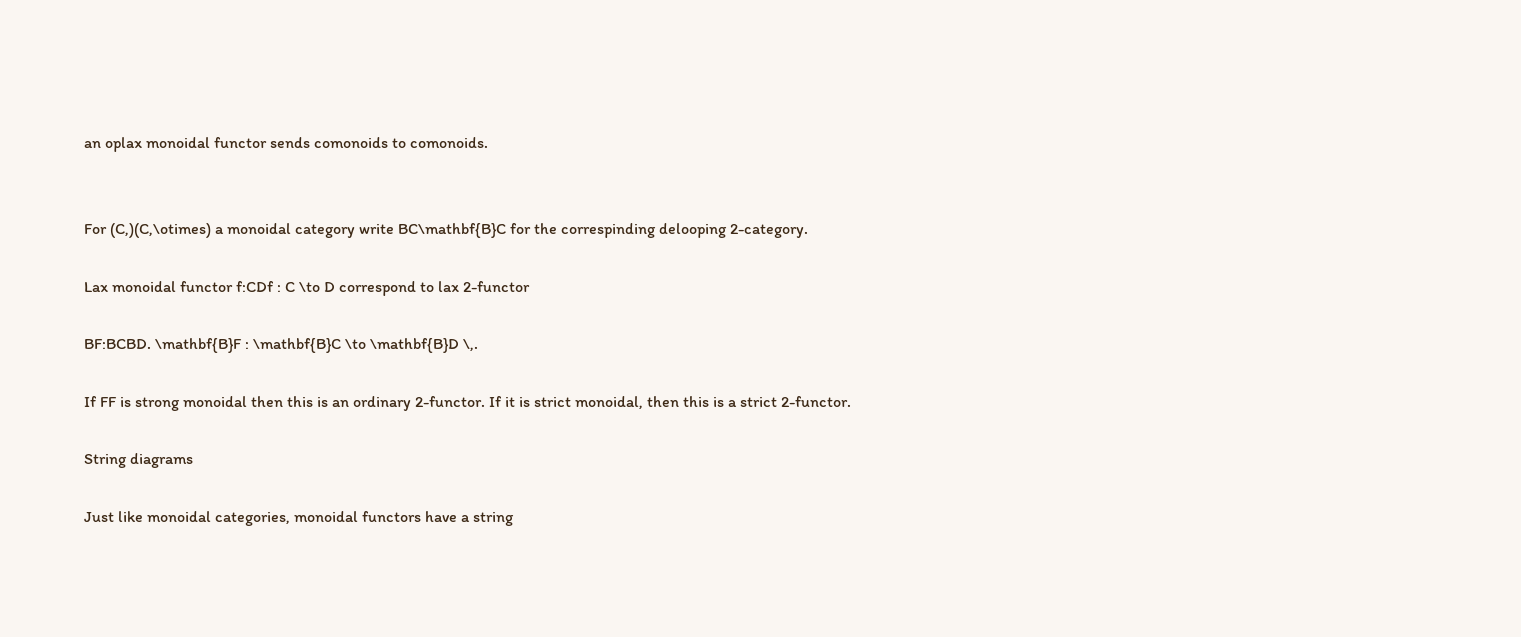an oplax monoidal functor sends comonoids to comonoids.


For (C,)(C,\otimes) a monoidal category write BC\mathbf{B}C for the correspinding delooping 2-category.

Lax monoidal functor f:CDf : C \to D correspond to lax 2-functor

BF:BCBD. \mathbf{B}F : \mathbf{B}C \to \mathbf{B}D \,.

If FF is strong monoidal then this is an ordinary 2-functor. If it is strict monoidal, then this is a strict 2-functor.

String diagrams

Just like monoidal categories, monoidal functors have a string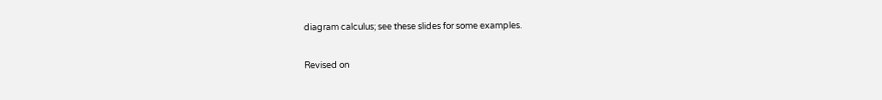diagram calculus; see these slides for some examples.

Revised on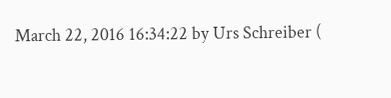March 22, 2016 16:34:22 by Urs Schreiber (